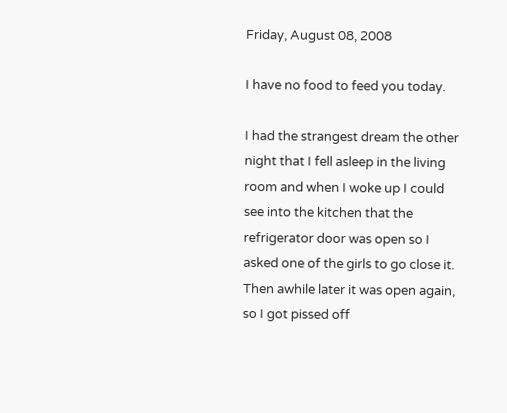Friday, August 08, 2008

I have no food to feed you today.

I had the strangest dream the other night that I fell asleep in the living room and when I woke up I could see into the kitchen that the refrigerator door was open so I asked one of the girls to go close it. Then awhile later it was open again, so I got pissed off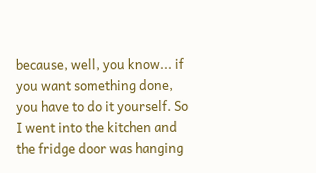because, well, you know... if you want something done, you have to do it yourself. So I went into the kitchen and the fridge door was hanging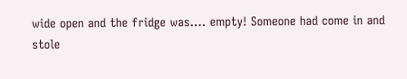wide open and the fridge was.... empty! Someone had come in and stole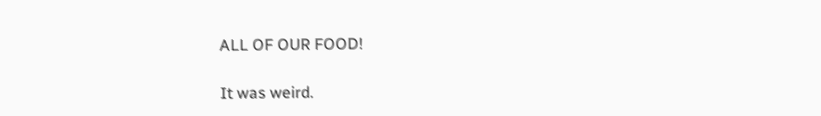ALL OF OUR FOOD!

It was weird.